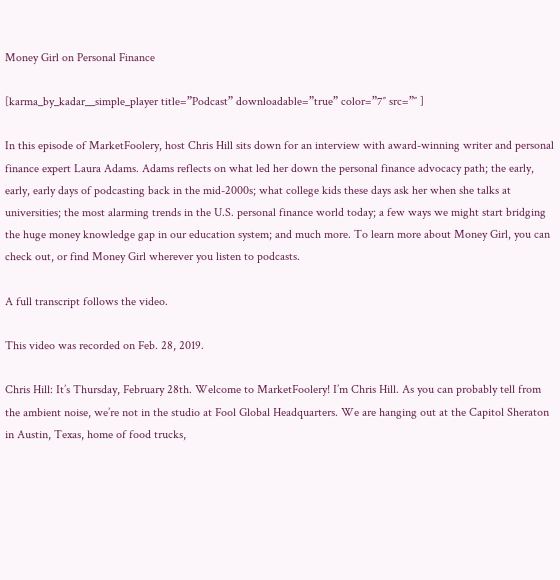Money Girl on Personal Finance

[karma_by_kadar__simple_player title=”Podcast” downloadable=”true” color=”7″ src=”″ ]

In this episode of MarketFoolery, host Chris Hill sits down for an interview with award-winning writer and personal finance expert Laura Adams. Adams reflects on what led her down the personal finance advocacy path; the early, early, early days of podcasting back in the mid-2000s; what college kids these days ask her when she talks at universities; the most alarming trends in the U.S. personal finance world today; a few ways we might start bridging the huge money knowledge gap in our education system; and much more. To learn more about Money Girl, you can check out, or find Money Girl wherever you listen to podcasts.

A full transcript follows the video.

This video was recorded on Feb. 28, 2019.

Chris Hill: It’s Thursday, February 28th. Welcome to MarketFoolery! I’m Chris Hill. As you can probably tell from the ambient noise, we’re not in the studio at Fool Global Headquarters. We are hanging out at the Capitol Sheraton in Austin, Texas, home of food trucks,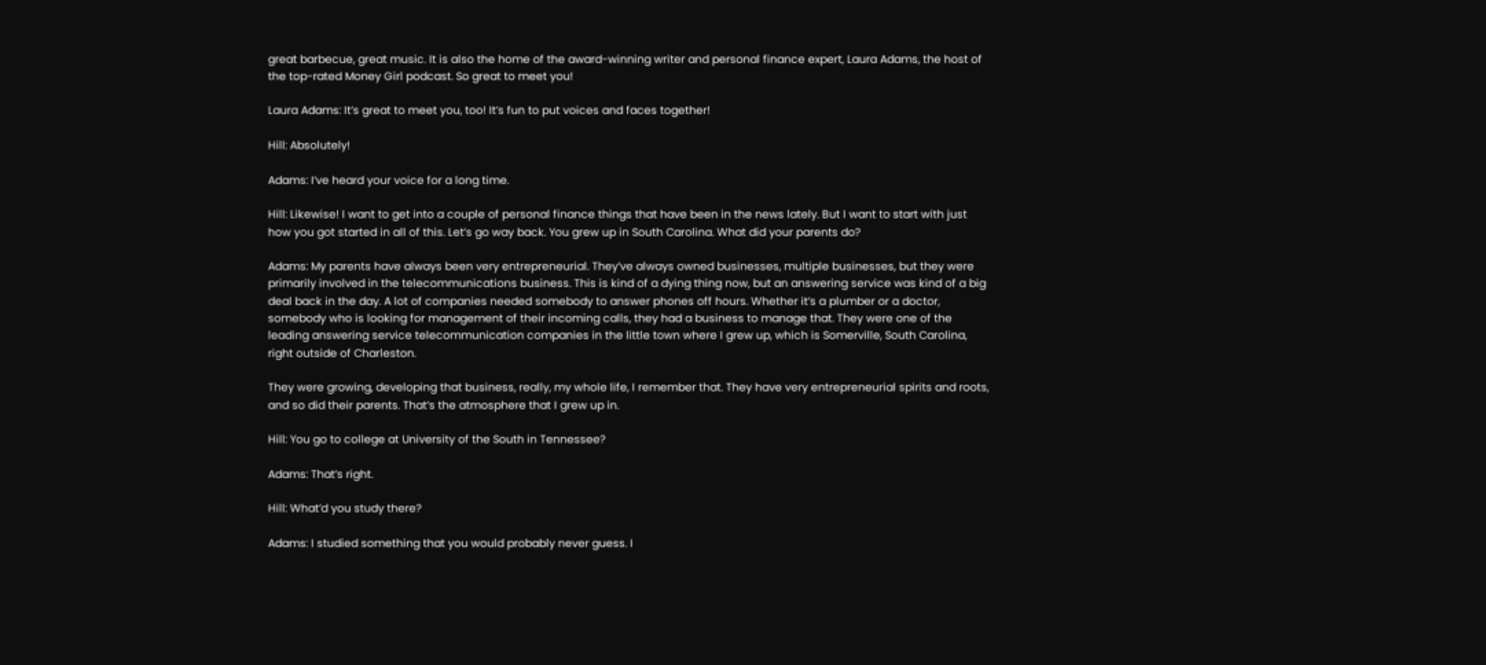great barbecue, great music. It is also the home of the award-winning writer and personal finance expert, Laura Adams, the host of the top-rated Money Girl podcast. So great to meet you!

Laura Adams: It’s great to meet you, too! It’s fun to put voices and faces together!

Hill: Absolutely!

Adams: I’ve heard your voice for a long time.

Hill: Likewise! I want to get into a couple of personal finance things that have been in the news lately. But I want to start with just how you got started in all of this. Let’s go way back. You grew up in South Carolina. What did your parents do?

Adams: My parents have always been very entrepreneurial. They’ve always owned businesses, multiple businesses, but they were primarily involved in the telecommunications business. This is kind of a dying thing now, but an answering service was kind of a big deal back in the day. A lot of companies needed somebody to answer phones off hours. Whether it’s a plumber or a doctor, somebody who is looking for management of their incoming calls, they had a business to manage that. They were one of the leading answering service telecommunication companies in the little town where I grew up, which is Somerville, South Carolina, right outside of Charleston.

They were growing, developing that business, really, my whole life, I remember that. They have very entrepreneurial spirits and roots, and so did their parents. That’s the atmosphere that I grew up in.

Hill: You go to college at University of the South in Tennessee?

Adams: That’s right.

Hill: What’d you study there?

Adams: I studied something that you would probably never guess. I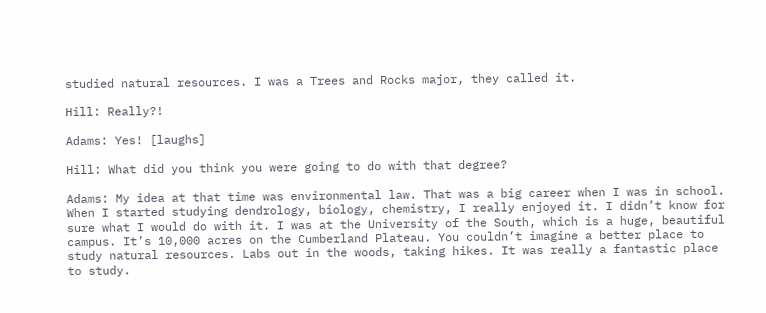studied natural resources. I was a Trees and Rocks major, they called it.

Hill: Really?!

Adams: Yes! [laughs]

Hill: What did you think you were going to do with that degree?

Adams: My idea at that time was environmental law. That was a big career when I was in school. When I started studying dendrology, biology, chemistry, I really enjoyed it. I didn’t know for sure what I would do with it. I was at the University of the South, which is a huge, beautiful campus. It’s 10,000 acres on the Cumberland Plateau. You couldn’t imagine a better place to study natural resources. Labs out in the woods, taking hikes. It was really a fantastic place to study.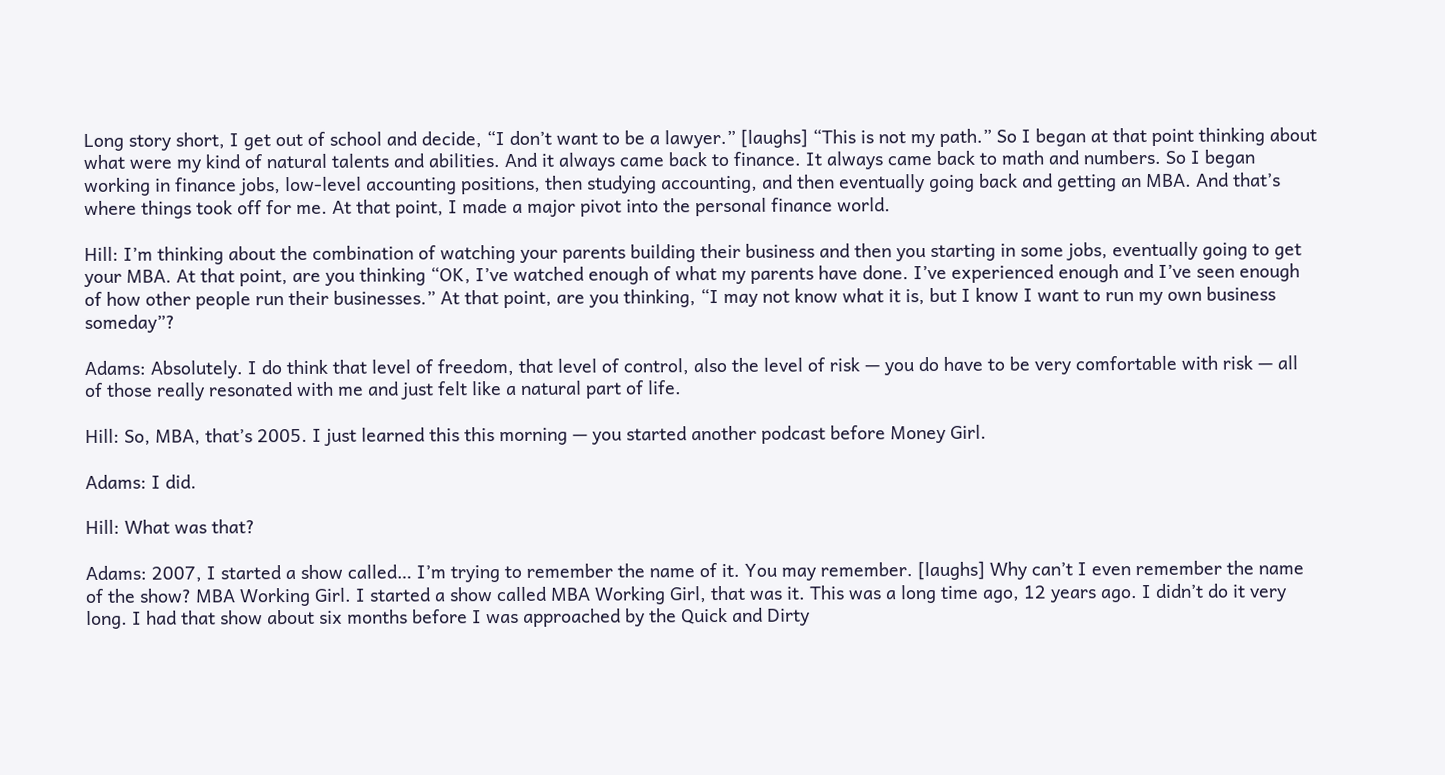Long story short, I get out of school and decide, “I don’t want to be a lawyer.” [laughs] “This is not my path.” So I began at that point thinking about what were my kind of natural talents and abilities. And it always came back to finance. It always came back to math and numbers. So I began working in finance jobs, low-level accounting positions, then studying accounting, and then eventually going back and getting an MBA. And that’s where things took off for me. At that point, I made a major pivot into the personal finance world.

Hill: I’m thinking about the combination of watching your parents building their business and then you starting in some jobs, eventually going to get your MBA. At that point, are you thinking “OK, I’ve watched enough of what my parents have done. I’ve experienced enough and I’ve seen enough of how other people run their businesses.” At that point, are you thinking, “I may not know what it is, but I know I want to run my own business someday”?

Adams: Absolutely. I do think that level of freedom, that level of control, also the level of risk — you do have to be very comfortable with risk — all of those really resonated with me and just felt like a natural part of life.

Hill: So, MBA, that’s 2005. I just learned this this morning — you started another podcast before Money Girl.

Adams: I did.

Hill: What was that?

Adams: 2007, I started a show called… I’m trying to remember the name of it. You may remember. [laughs] Why can’t I even remember the name of the show? MBA Working Girl. I started a show called MBA Working Girl, that was it. This was a long time ago, 12 years ago. I didn’t do it very long. I had that show about six months before I was approached by the Quick and Dirty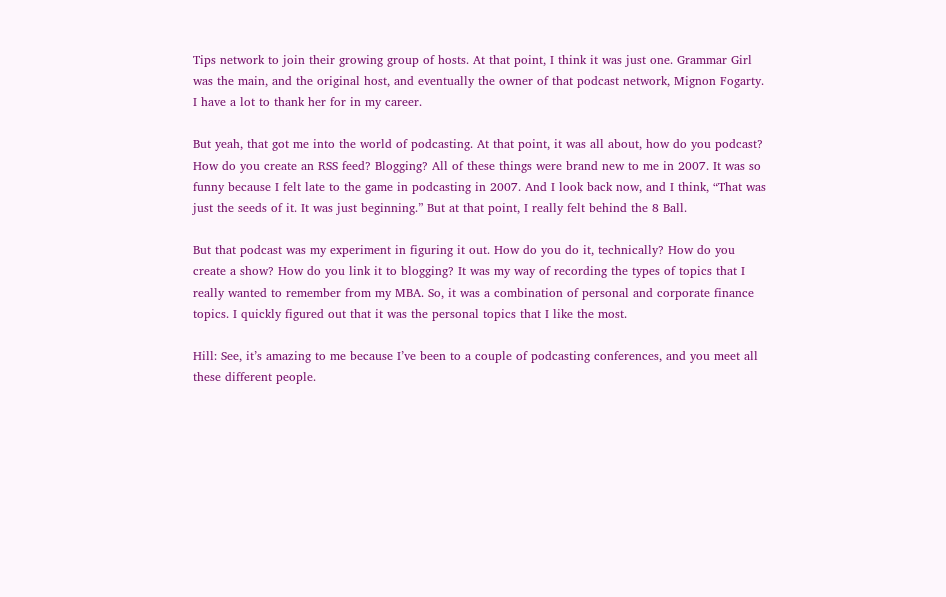Tips network to join their growing group of hosts. At that point, I think it was just one. Grammar Girl was the main, and the original host, and eventually the owner of that podcast network, Mignon Fogarty. I have a lot to thank her for in my career.

But yeah, that got me into the world of podcasting. At that point, it was all about, how do you podcast? How do you create an RSS feed? Blogging? All of these things were brand new to me in 2007. It was so funny because I felt late to the game in podcasting in 2007. And I look back now, and I think, “That was just the seeds of it. It was just beginning.” But at that point, I really felt behind the 8 Ball.

But that podcast was my experiment in figuring it out. How do you do it, technically? How do you create a show? How do you link it to blogging? It was my way of recording the types of topics that I really wanted to remember from my MBA. So, it was a combination of personal and corporate finance topics. I quickly figured out that it was the personal topics that I like the most.

Hill: See, it’s amazing to me because I’ve been to a couple of podcasting conferences, and you meet all these different people.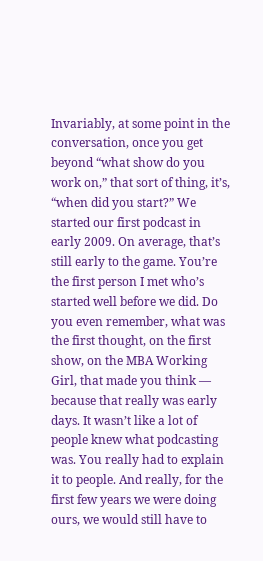Invariably, at some point in the conversation, once you get beyond “what show do you work on,” that sort of thing, it’s, “when did you start?” We started our first podcast in early 2009. On average, that’s still early to the game. You’re the first person I met who’s started well before we did. Do you even remember, what was the first thought, on the first show, on the MBA Working Girl, that made you think — because that really was early days. It wasn’t like a lot of people knew what podcasting was. You really had to explain it to people. And really, for the first few years we were doing ours, we would still have to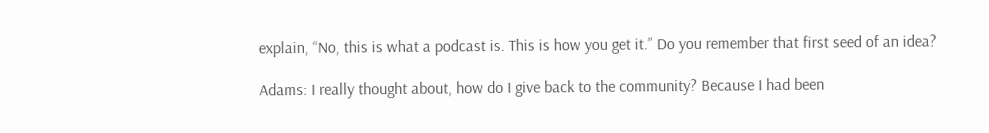explain, “No, this is what a podcast is. This is how you get it.” Do you remember that first seed of an idea?

Adams: I really thought about, how do I give back to the community? Because I had been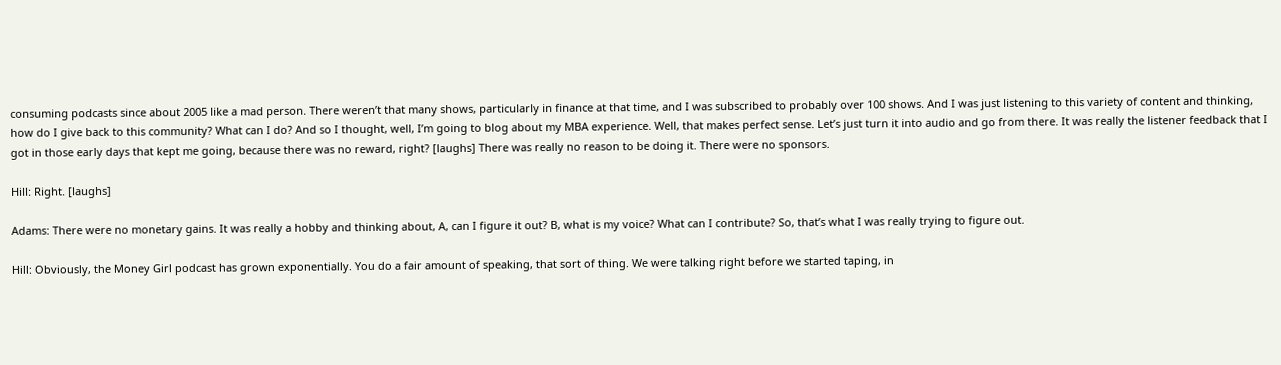consuming podcasts since about 2005 like a mad person. There weren’t that many shows, particularly in finance at that time, and I was subscribed to probably over 100 shows. And I was just listening to this variety of content and thinking, how do I give back to this community? What can I do? And so I thought, well, I’m going to blog about my MBA experience. Well, that makes perfect sense. Let’s just turn it into audio and go from there. It was really the listener feedback that I got in those early days that kept me going, because there was no reward, right? [laughs] There was really no reason to be doing it. There were no sponsors.

Hill: Right. [laughs]

Adams: There were no monetary gains. It was really a hobby and thinking about, A, can I figure it out? B, what is my voice? What can I contribute? So, that’s what I was really trying to figure out.

Hill: Obviously, the Money Girl podcast has grown exponentially. You do a fair amount of speaking, that sort of thing. We were talking right before we started taping, in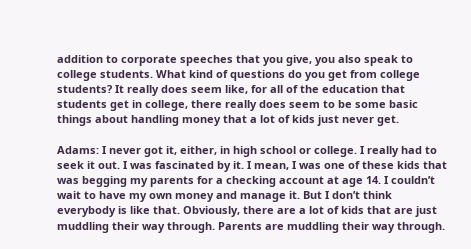addition to corporate speeches that you give, you also speak to college students. What kind of questions do you get from college students? It really does seem like, for all of the education that students get in college, there really does seem to be some basic things about handling money that a lot of kids just never get.

Adams: I never got it, either, in high school or college. I really had to seek it out. I was fascinated by it. I mean, I was one of these kids that was begging my parents for a checking account at age 14. I couldn’t wait to have my own money and manage it. But I don’t think everybody is like that. Obviously, there are a lot of kids that are just muddling their way through. Parents are muddling their way through.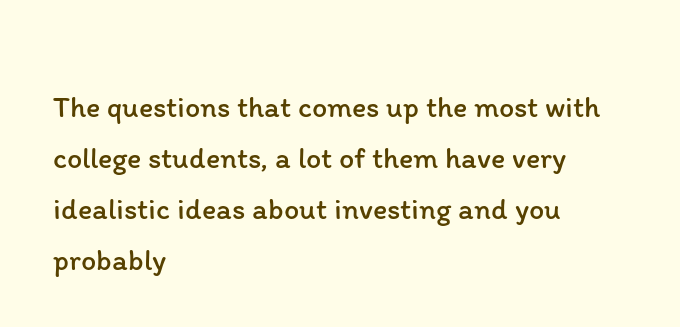The questions that comes up the most with college students, a lot of them have very idealistic ideas about investing and you probably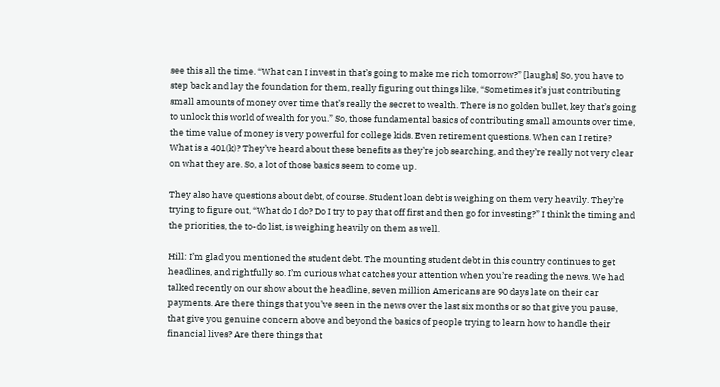see this all the time. “What can I invest in that’s going to make me rich tomorrow?” [laughs] So, you have to step back and lay the foundation for them, really figuring out things like, “Sometimes it’s just contributing small amounts of money over time that’s really the secret to wealth. There is no golden bullet, key that’s going to unlock this world of wealth for you.” So, those fundamental basics of contributing small amounts over time, the time value of money is very powerful for college kids. Even retirement questions. When can I retire? What is a 401(k)? They’ve heard about these benefits as they’re job searching, and they’re really not very clear on what they are. So, a lot of those basics seem to come up.

They also have questions about debt, of course. Student loan debt is weighing on them very heavily. They’re trying to figure out, “What do I do? Do I try to pay that off first and then go for investing?” I think the timing and the priorities, the to-do list, is weighing heavily on them as well.

Hill: I’m glad you mentioned the student debt. The mounting student debt in this country continues to get headlines, and rightfully so. I’m curious what catches your attention when you’re reading the news. We had talked recently on our show about the headline, seven million Americans are 90 days late on their car payments. Are there things that you’ve seen in the news over the last six months or so that give you pause, that give you genuine concern above and beyond the basics of people trying to learn how to handle their financial lives? Are there things that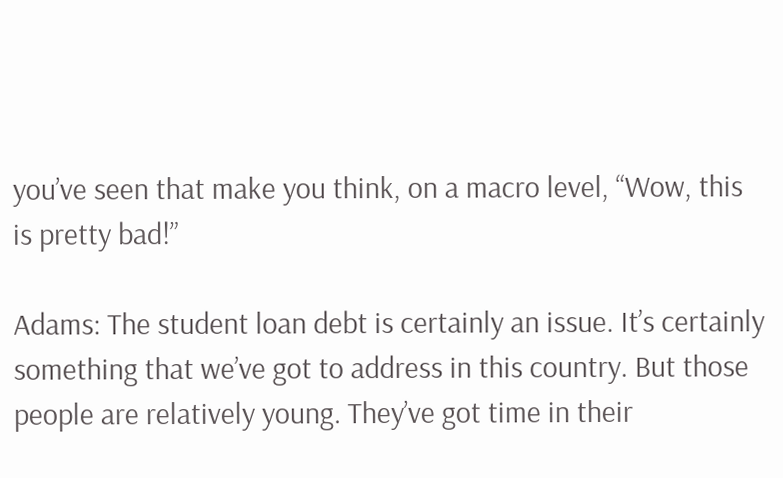you’ve seen that make you think, on a macro level, “Wow, this is pretty bad!”

Adams: The student loan debt is certainly an issue. It’s certainly something that we’ve got to address in this country. But those people are relatively young. They’ve got time in their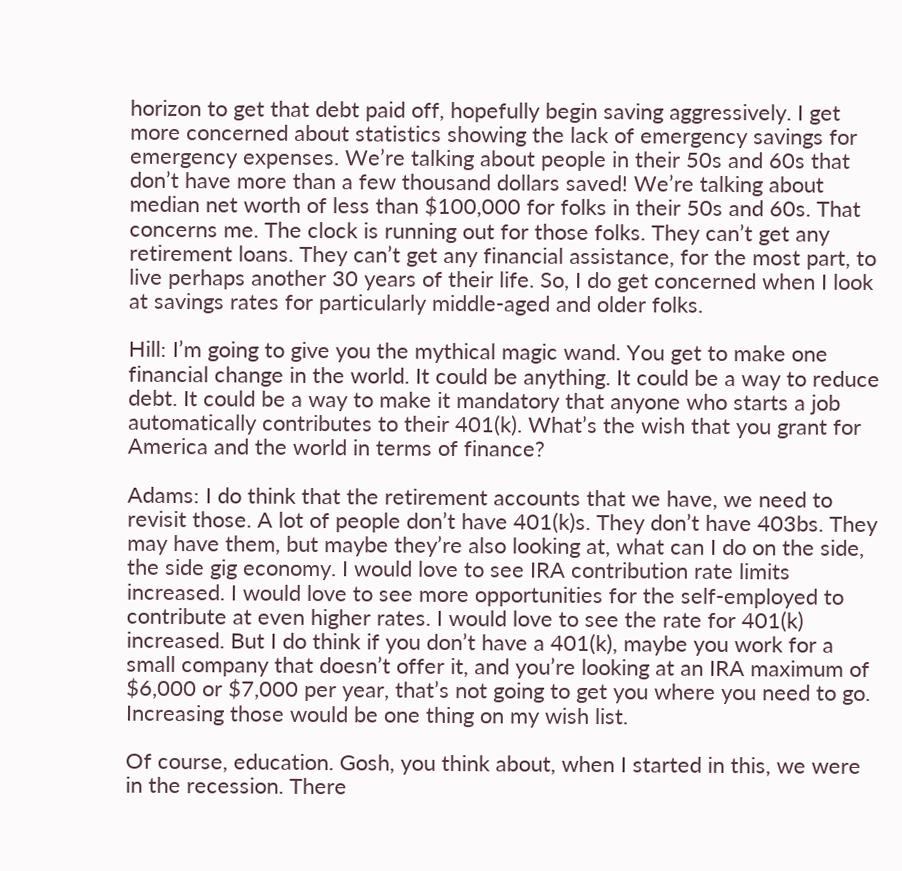horizon to get that debt paid off, hopefully begin saving aggressively. I get more concerned about statistics showing the lack of emergency savings for emergency expenses. We’re talking about people in their 50s and 60s that don’t have more than a few thousand dollars saved! We’re talking about median net worth of less than $100,000 for folks in their 50s and 60s. That concerns me. The clock is running out for those folks. They can’t get any retirement loans. They can’t get any financial assistance, for the most part, to live perhaps another 30 years of their life. So, I do get concerned when I look at savings rates for particularly middle-aged and older folks.

Hill: I’m going to give you the mythical magic wand. You get to make one financial change in the world. It could be anything. It could be a way to reduce debt. It could be a way to make it mandatory that anyone who starts a job automatically contributes to their 401(k). What’s the wish that you grant for America and the world in terms of finance?

Adams: I do think that the retirement accounts that we have, we need to revisit those. A lot of people don’t have 401(k)s. They don’t have 403bs. They may have them, but maybe they’re also looking at, what can I do on the side, the side gig economy. I would love to see IRA contribution rate limits increased. I would love to see more opportunities for the self-employed to contribute at even higher rates. I would love to see the rate for 401(k) increased. But I do think if you don’t have a 401(k), maybe you work for a small company that doesn’t offer it, and you’re looking at an IRA maximum of $6,000 or $7,000 per year, that’s not going to get you where you need to go. Increasing those would be one thing on my wish list.

Of course, education. Gosh, you think about, when I started in this, we were in the recession. There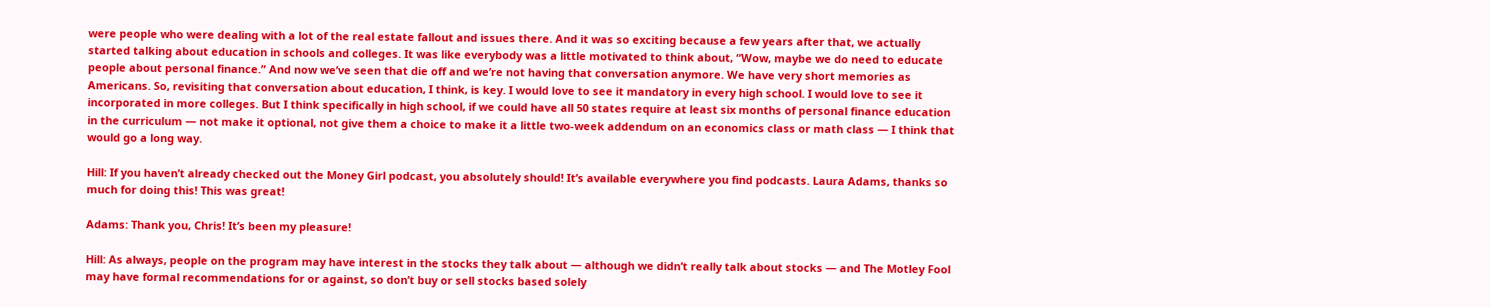were people who were dealing with a lot of the real estate fallout and issues there. And it was so exciting because a few years after that, we actually started talking about education in schools and colleges. It was like everybody was a little motivated to think about, “Wow, maybe we do need to educate people about personal finance.” And now we’ve seen that die off and we’re not having that conversation anymore. We have very short memories as Americans. So, revisiting that conversation about education, I think, is key. I would love to see it mandatory in every high school. I would love to see it incorporated in more colleges. But I think specifically in high school, if we could have all 50 states require at least six months of personal finance education in the curriculum — not make it optional, not give them a choice to make it a little two-week addendum on an economics class or math class — I think that would go a long way.

Hill: If you haven’t already checked out the Money Girl podcast, you absolutely should! It’s available everywhere you find podcasts. Laura Adams, thanks so much for doing this! This was great!

Adams: Thank you, Chris! It’s been my pleasure!

Hill: As always, people on the program may have interest in the stocks they talk about — although we didn’t really talk about stocks — and The Motley Fool may have formal recommendations for or against, so don’t buy or sell stocks based solely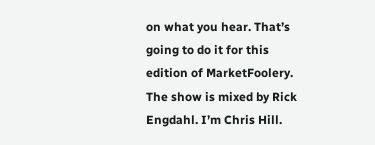on what you hear. That’s going to do it for this edition of MarketFoolery. The show is mixed by Rick Engdahl. I’m Chris Hill.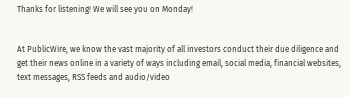Thanks for listening! We will see you on Monday!


At PublicWire, we know the vast majority of all investors conduct their due diligence and get their news online in a variety of ways including email, social media, financial websites, text messages, RSS feeds and audio/video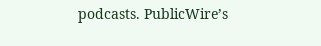podcasts. PublicWire’s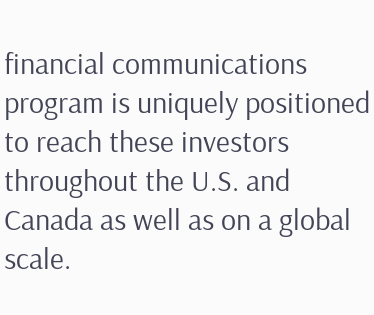financial communications program is uniquely positioned to reach these investors throughout the U.S. and Canada as well as on a global scale.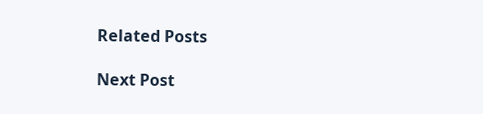Related Posts

Next Post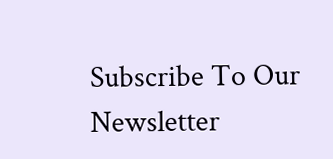Subscribe To Our Newsletter